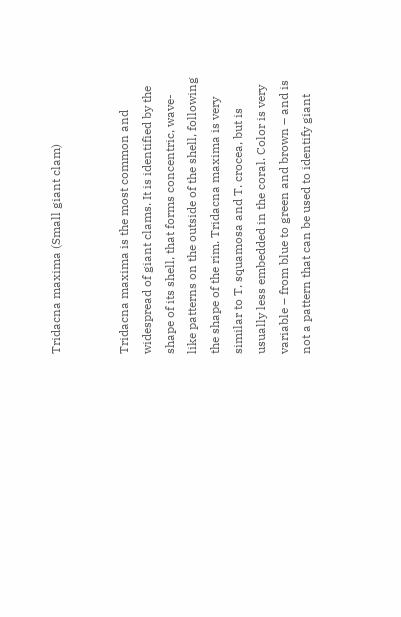Tridacna maxima (Small giant clam)


Tridacna maxima is the most common and widespread of giant clams. It is identified by the shape of its shell, that forms concentric, wave-like patterns on the outside of the shell, following the shape of the rim. Tridacna maxima is very similar to T. squamosa and T. crocea, but is usually less embedded in the coral. Color is very variable – from blue to green and brown – and is not a pattern that can be used to identify giant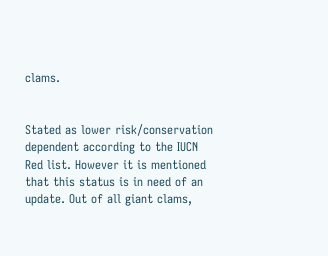clams.


Stated as lower risk/conservation dependent according to the IUCN Red list. However it is mentioned that this status is in need of an update. Out of all giant clams,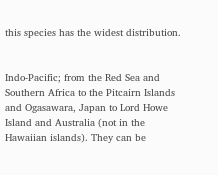this species has the widest distribution.


Indo-Pacific; from the Red Sea and Southern Africa to the Pitcairn Islands and Ogasawara, Japan to Lord Howe Island and Australia (not in the Hawaiian islands). They can be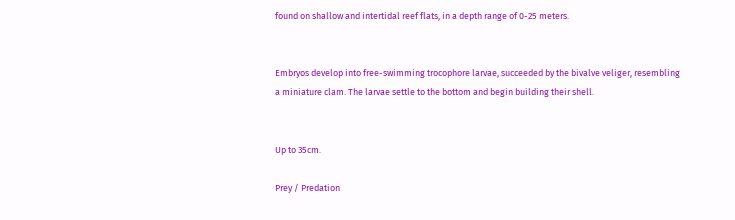found on shallow and intertidal reef flats, in a depth range of 0-25 meters.


Embryos develop into free-swimming trocophore larvae, succeeded by the bivalve veliger, resembling a miniature clam. The larvae settle to the bottom and begin building their shell.


Up to 35cm.

Prey / Predation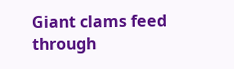Giant clams feed through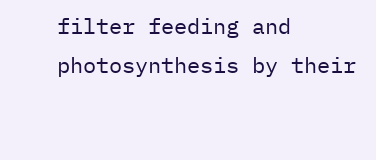filter feeding and photosynthesis by their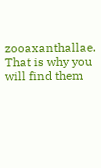zooaxanthallae. That is why you will find them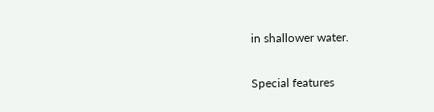in shallower water.

Special features